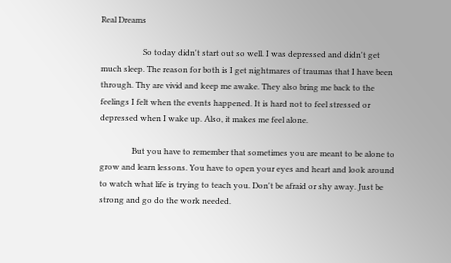Real Dreams

                     So today didn't start out so well. I was depressed and didn't get much sleep. The reason for both is I get nightmares of traumas that I have been through. Thy are vivid and keep me awake. They also bring me back to the feelings I felt when the events happened. It is hard not to feel stressed or depressed when I wake up. Also, it makes me feel alone.

                But you have to remember that sometimes you are meant to be alone to grow and learn lessons. You have to open your eyes and heart and look around to watch what life is trying to teach you. Don't be afraid or shy away. Just be strong and go do the work needed.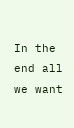In the end all we want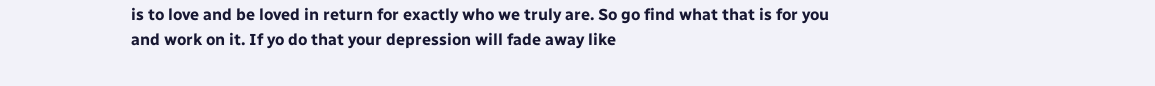is to love and be loved in return for exactly who we truly are. So go find what that is for you and work on it. If yo do that your depression will fade away like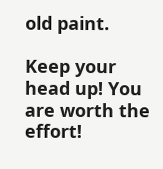old paint.

Keep your head up! You are worth the effort!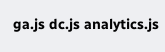ga.js dc.js analytics.js